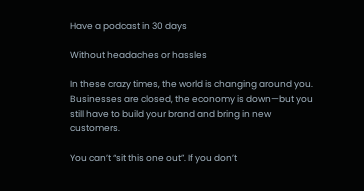Have a podcast in 30 days

Without headaches or hassles

In these crazy times, the world is changing around you. Businesses are closed, the economy is down—but you still have to build your brand and bring in new customers.

You can’t “sit this one out”. If you don’t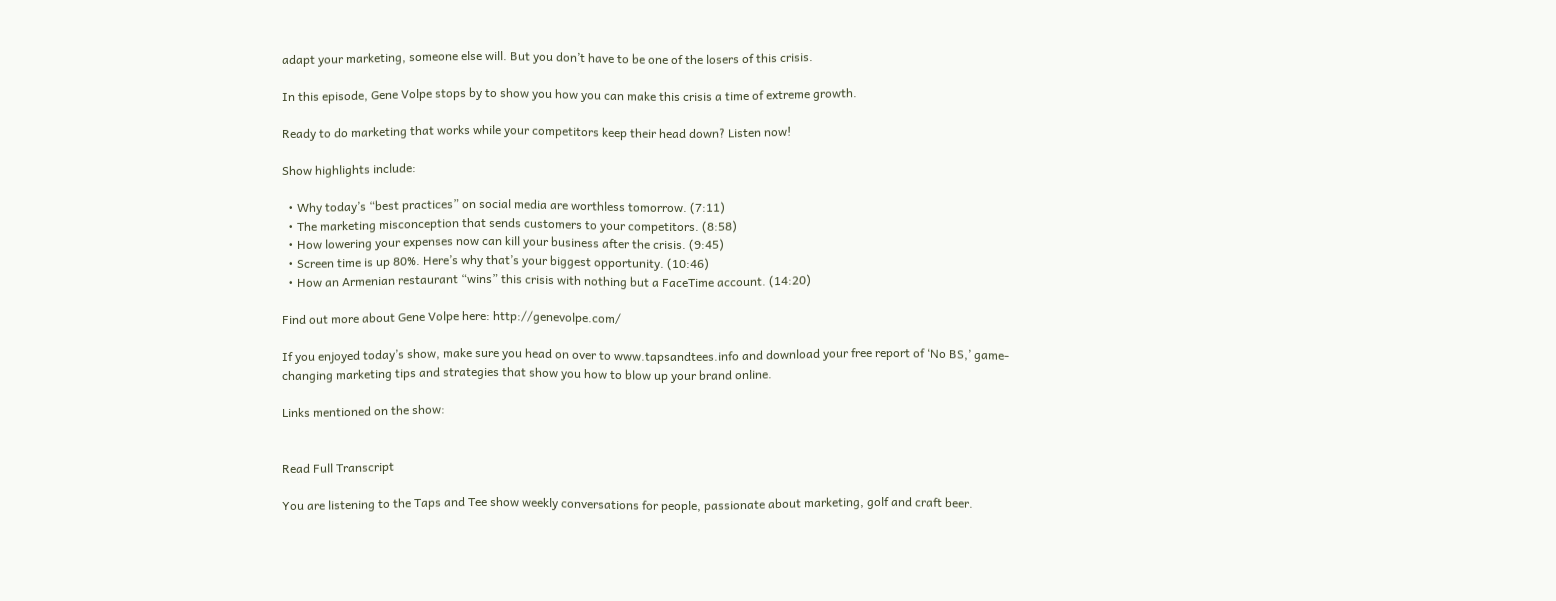adapt your marketing, someone else will. But you don’t have to be one of the losers of this crisis.

In this episode, Gene Volpe stops by to show you how you can make this crisis a time of extreme growth.

Ready to do marketing that works while your competitors keep their head down? Listen now!

Show highlights include:

  • Why today’s “best practices” on social media are worthless tomorrow. (7:11)
  • The marketing misconception that sends customers to your competitors. (8:58)
  • How lowering your expenses now can kill your business after the crisis. (9:45)
  • Screen time is up 80%. Here’s why that’s your biggest opportunity. (10:46)
  • How an Armenian restaurant “wins” this crisis with nothing but a FaceTime account. (14:20)

Find out more about Gene Volpe here: http://genevolpe.com/

If you enjoyed today’s show, make sure you head on over to www.tapsandtees.info and download your free report of ‘No BS,’ game-changing marketing tips and strategies that show you how to blow up your brand online.

Links mentioned on the show:


Read Full Transcript

You are listening to the Taps and Tee show weekly conversations for people, passionate about marketing, golf and craft beer.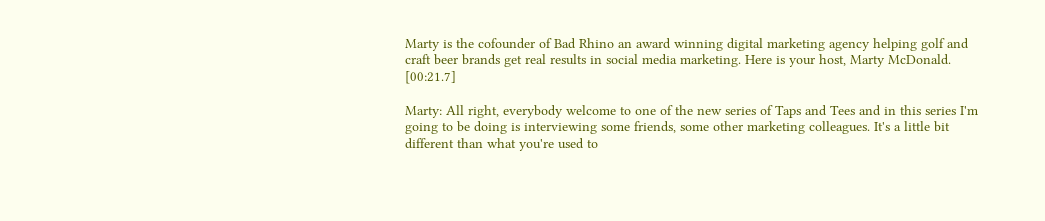Marty is the cofounder of Bad Rhino an award winning digital marketing agency helping golf and craft beer brands get real results in social media marketing. Here is your host, Marty McDonald. [00:21.7]

Marty: All right, everybody welcome to one of the new series of Taps and Tees and in this series I'm going to be doing is interviewing some friends, some other marketing colleagues. It's a little bit different than what you're used to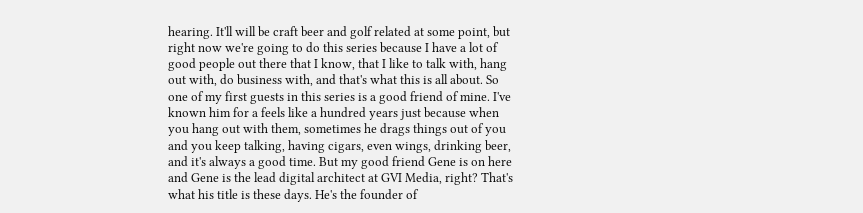hearing. It'll will be craft beer and golf related at some point, but right now we're going to do this series because I have a lot of good people out there that I know, that I like to talk with, hang out with, do business with, and that's what this is all about. So one of my first guests in this series is a good friend of mine. I've known him for a feels like a hundred years just because when you hang out with them, sometimes he drags things out of you and you keep talking, having cigars, even wings, drinking beer, and it's always a good time. But my good friend Gene is on here and Gene is the lead digital architect at GVI Media, right? That's what his title is these days. He's the founder of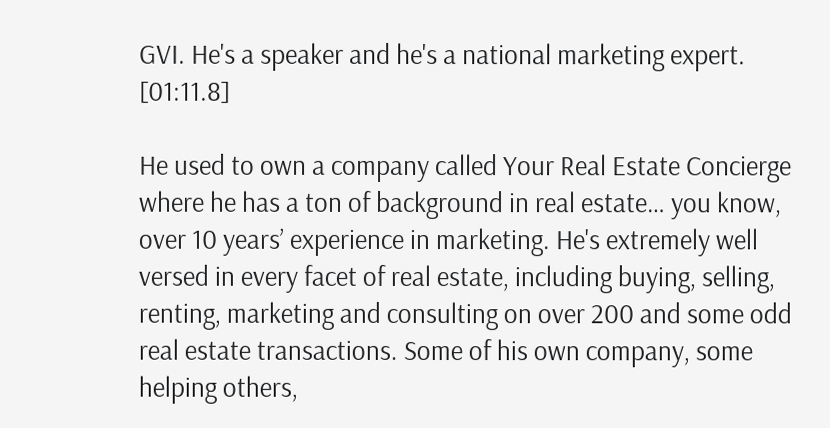GVI. He's a speaker and he's a national marketing expert. [01:11.8]

He used to own a company called Your Real Estate Concierge where he has a ton of background in real estate… you know, over 10 years’ experience in marketing. He's extremely well versed in every facet of real estate, including buying, selling, renting, marketing and consulting on over 200 and some odd real estate transactions. Some of his own company, some helping others,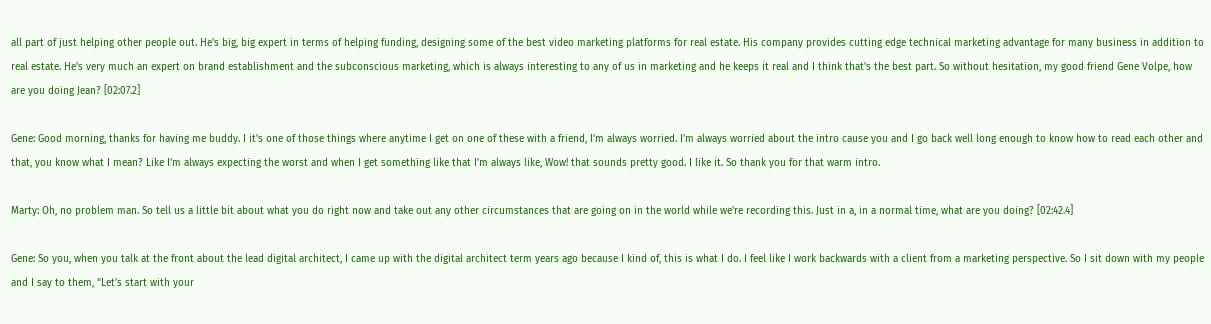all part of just helping other people out. He's big, big expert in terms of helping funding, designing some of the best video marketing platforms for real estate. His company provides cutting edge technical marketing advantage for many business in addition to real estate. He's very much an expert on brand establishment and the subconscious marketing, which is always interesting to any of us in marketing and he keeps it real and I think that's the best part. So without hesitation, my good friend Gene Volpe, how are you doing Jean? [02:07.2]

Gene: Good morning, thanks for having me buddy. I it's one of those things where anytime I get on one of these with a friend, I'm always worried. I'm always worried about the intro cause you and I go back well long enough to know how to read each other and that, you know what I mean? Like I'm always expecting the worst and when I get something like that I'm always like, Wow! that sounds pretty good. I like it. So thank you for that warm intro.

Marty: Oh, no problem man. So tell us a little bit about what you do right now and take out any other circumstances that are going on in the world while we're recording this. Just in a, in a normal time, what are you doing? [02:42.4]

Gene: So you, when you talk at the front about the lead digital architect, I came up with the digital architect term years ago because I kind of, this is what I do. I feel like I work backwards with a client from a marketing perspective. So I sit down with my people and I say to them, “Let's start with your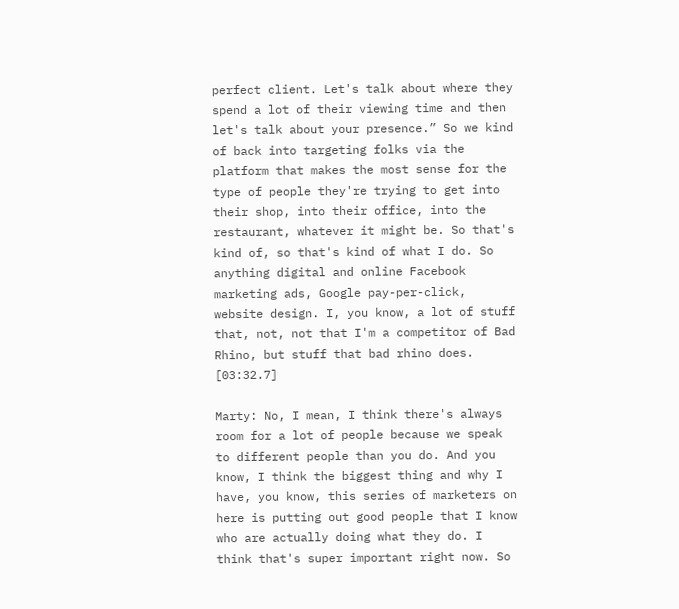perfect client. Let's talk about where they spend a lot of their viewing time and then let's talk about your presence.” So we kind of back into targeting folks via the platform that makes the most sense for the type of people they're trying to get into their shop, into their office, into the restaurant, whatever it might be. So that's kind of, so that's kind of what I do. So anything digital and online Facebook marketing ads, Google pay-per-click, website design. I, you know, a lot of stuff that, not, not that I'm a competitor of Bad Rhino, but stuff that bad rhino does. [03:32.7]

Marty: No, I mean, I think there's always room for a lot of people because we speak to different people than you do. And you know, I think the biggest thing and why I have, you know, this series of marketers on here is putting out good people that I know who are actually doing what they do. I think that's super important right now. So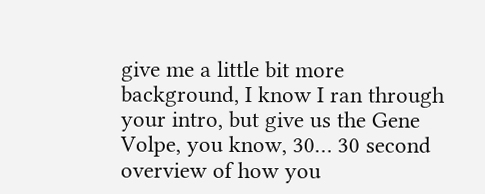give me a little bit more background, I know I ran through your intro, but give us the Gene Volpe, you know, 30… 30 second overview of how you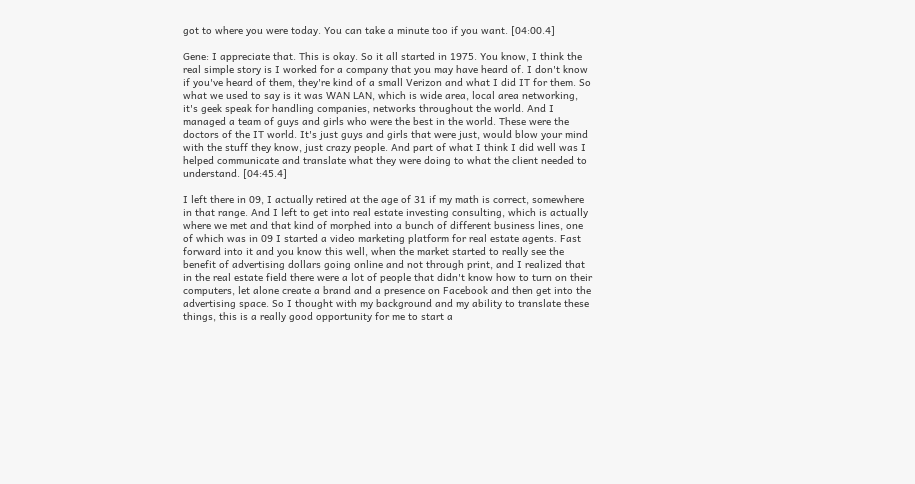got to where you were today. You can take a minute too if you want. [04:00.4]

Gene: I appreciate that. This is okay. So it all started in 1975. You know, I think the real simple story is I worked for a company that you may have heard of. I don't know if you've heard of them, they're kind of a small Verizon and what I did IT for them. So what we used to say is it was WAN LAN, which is wide area, local area networking, it's geek speak for handling companies, networks throughout the world. And I managed a team of guys and girls who were the best in the world. These were the doctors of the IT world. It's just guys and girls that were just, would blow your mind with the stuff they know, just crazy people. And part of what I think I did well was I helped communicate and translate what they were doing to what the client needed to understand. [04:45.4]

I left there in 09, I actually retired at the age of 31 if my math is correct, somewhere in that range. And I left to get into real estate investing consulting, which is actually where we met and that kind of morphed into a bunch of different business lines, one of which was in 09 I started a video marketing platform for real estate agents. Fast forward into it and you know this well, when the market started to really see the benefit of advertising dollars going online and not through print, and I realized that in the real estate field there were a lot of people that didn't know how to turn on their computers, let alone create a brand and a presence on Facebook and then get into the advertising space. So I thought with my background and my ability to translate these things, this is a really good opportunity for me to start a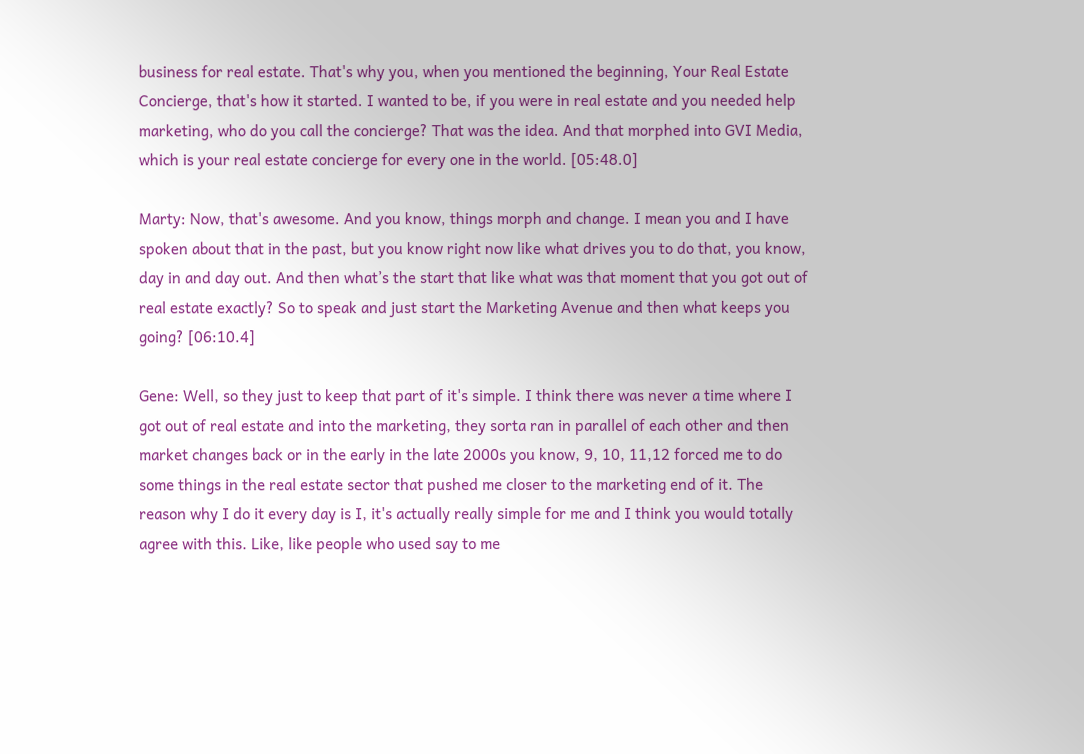business for real estate. That's why you, when you mentioned the beginning, Your Real Estate Concierge, that's how it started. I wanted to be, if you were in real estate and you needed help marketing, who do you call the concierge? That was the idea. And that morphed into GVI Media, which is your real estate concierge for every one in the world. [05:48.0]

Marty: Now, that's awesome. And you know, things morph and change. I mean you and I have spoken about that in the past, but you know right now like what drives you to do that, you know, day in and day out. And then what’s the start that like what was that moment that you got out of real estate exactly? So to speak and just start the Marketing Avenue and then what keeps you going? [06:10.4]

Gene: Well, so they just to keep that part of it's simple. I think there was never a time where I got out of real estate and into the marketing, they sorta ran in parallel of each other and then market changes back or in the early in the late 2000s you know, 9, 10, 11,12 forced me to do some things in the real estate sector that pushed me closer to the marketing end of it. The reason why I do it every day is I, it's actually really simple for me and I think you would totally agree with this. Like, like people who used say to me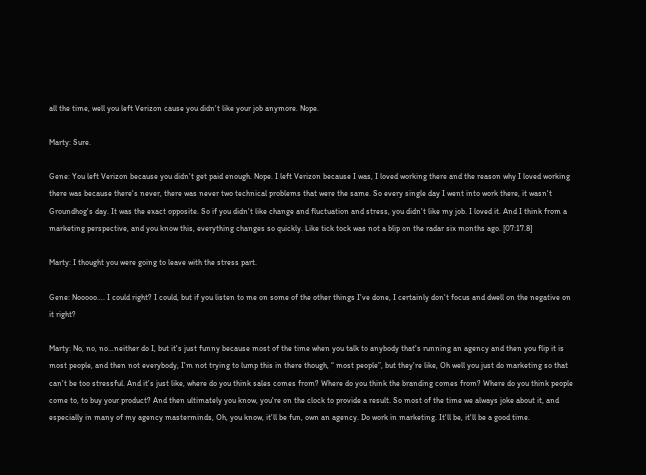all the time, well you left Verizon cause you didn't like your job anymore. Nope.

Marty: Sure.

Gene: You left Verizon because you didn't get paid enough. Nope. I left Verizon because I was, I loved working there and the reason why I loved working there was because there's never, there was never two technical problems that were the same. So every single day I went into work there, it wasn't Groundhog's day. It was the exact opposite. So if you didn't like change and fluctuation and stress, you didn't like my job. I loved it. And I think from a marketing perspective, and you know this, everything changes so quickly. Like tick tock was not a blip on the radar six months ago. [07:17.8]

Marty: I thought you were going to leave with the stress part.

Gene: Nooooo…. I could right? I could, but if you listen to me on some of the other things I've done, I certainly don't focus and dwell on the negative on it right?

Marty: No, no, no…neither do I, but it's just funny because most of the time when you talk to anybody that's running an agency and then you flip it is most people, and then not everybody, I'm not trying to lump this in there though, “ most people”, but they're like, Oh well you just do marketing so that can't be too stressful. And it's just like, where do you think sales comes from? Where do you think the branding comes from? Where do you think people come to, to buy your product? And then ultimately you know, you're on the clock to provide a result. So most of the time we always joke about it, and especially in many of my agency masterminds, Oh, you know, it'll be fun, own an agency. Do work in marketing. It'll be, it'll be a good time.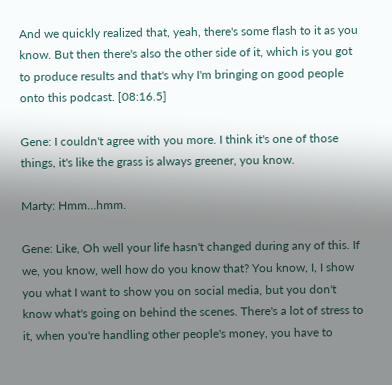And we quickly realized that, yeah, there's some flash to it as you know. But then there's also the other side of it, which is you got to produce results and that's why I'm bringing on good people onto this podcast. [08:16.5]

Gene: I couldn't agree with you more. I think it's one of those things, it's like the grass is always greener, you know.

Marty: Hmm…hmm.

Gene: Like, Oh well your life hasn't changed during any of this. If we, you know, well how do you know that? You know, I, I show you what I want to show you on social media, but you don't know what's going on behind the scenes. There's a lot of stress to it, when you're handling other people's money, you have to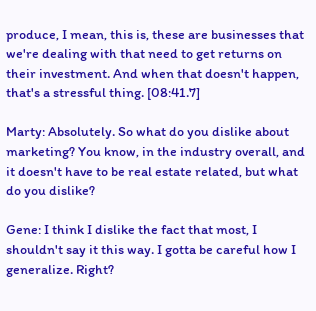produce, I mean, this is, these are businesses that we're dealing with that need to get returns on their investment. And when that doesn't happen, that's a stressful thing. [08:41.7]

Marty: Absolutely. So what do you dislike about marketing? You know, in the industry overall, and it doesn't have to be real estate related, but what do you dislike?

Gene: I think I dislike the fact that most, I shouldn't say it this way. I gotta be careful how I generalize. Right?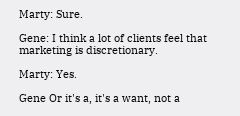Marty: Sure.

Gene: I think a lot of clients feel that marketing is discretionary.

Marty: Yes.

Gene Or it's a, it's a want, not a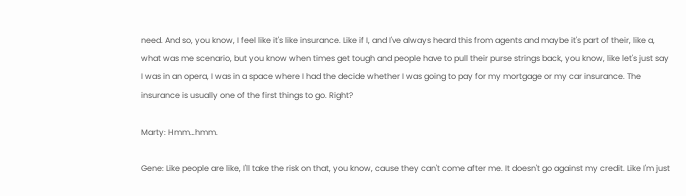need. And so, you know, I feel like it's like insurance. Like if I, and I've always heard this from agents and maybe it's part of their, like a, what was me scenario, but you know when times get tough and people have to pull their purse strings back, you know, like let's just say I was in an opera, I was in a space where I had the decide whether I was going to pay for my mortgage or my car insurance. The insurance is usually one of the first things to go. Right?

Marty: Hmm…hmm.

Gene: Like people are like, I'll take the risk on that, you know, cause they can't come after me. It doesn't go against my credit. Like I'm just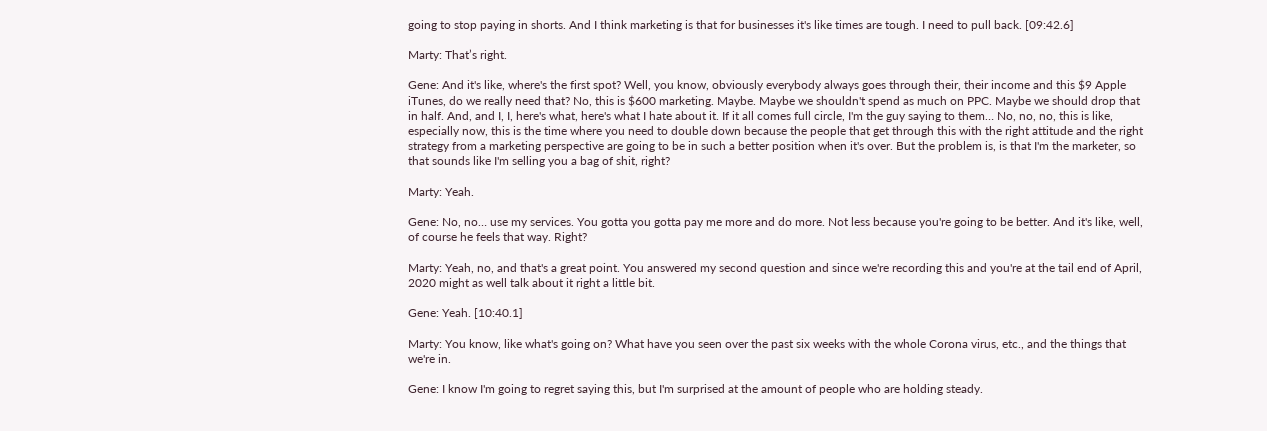going to stop paying in shorts. And I think marketing is that for businesses it's like times are tough. I need to pull back. [09:42.6]

Marty: That’s right.

Gene: And it's like, where's the first spot? Well, you know, obviously everybody always goes through their, their income and this $9 Apple iTunes, do we really need that? No, this is $600 marketing. Maybe. Maybe we shouldn't spend as much on PPC. Maybe we should drop that in half. And, and I, I, here's what, here's what I hate about it. If it all comes full circle, I'm the guy saying to them… No, no, no, this is like, especially now, this is the time where you need to double down because the people that get through this with the right attitude and the right strategy from a marketing perspective are going to be in such a better position when it's over. But the problem is, is that I'm the marketer, so that sounds like I'm selling you a bag of shit, right?

Marty: Yeah.

Gene: No, no… use my services. You gotta you gotta pay me more and do more. Not less because you're going to be better. And it's like, well, of course he feels that way. Right?

Marty: Yeah, no, and that's a great point. You answered my second question and since we're recording this and you're at the tail end of April, 2020 might as well talk about it right a little bit.

Gene: Yeah. [10:40.1]

Marty: You know, like what's going on? What have you seen over the past six weeks with the whole Corona virus, etc., and the things that we're in.

Gene: I know I'm going to regret saying this, but I'm surprised at the amount of people who are holding steady.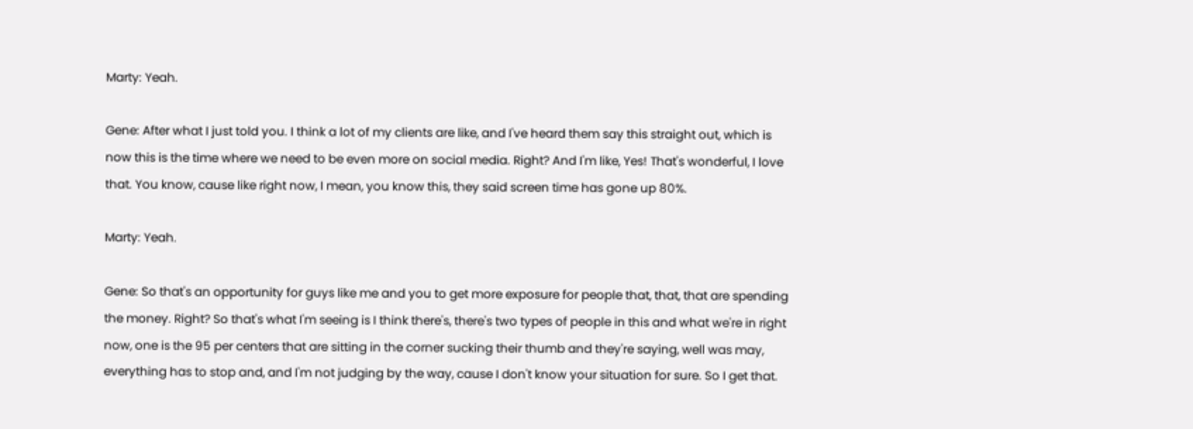Marty: Yeah.

Gene: After what I just told you. I think a lot of my clients are like, and I've heard them say this straight out, which is now this is the time where we need to be even more on social media. Right? And I'm like, Yes! That's wonderful, I love that. You know, cause like right now, I mean, you know this, they said screen time has gone up 80%.

Marty: Yeah.

Gene: So that's an opportunity for guys like me and you to get more exposure for people that, that, that are spending the money. Right? So that's what I'm seeing is I think there's, there's two types of people in this and what we're in right now, one is the 95 per centers that are sitting in the corner sucking their thumb and they're saying, well was may, everything has to stop and, and I'm not judging by the way, cause I don't know your situation for sure. So I get that.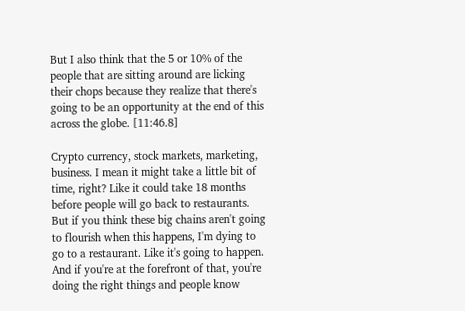But I also think that the 5 or 10% of the people that are sitting around are licking their chops because they realize that there's going to be an opportunity at the end of this across the globe. [11:46.8]

Crypto currency, stock markets, marketing, business. I mean it might take a little bit of time, right? Like it could take 18 months before people will go back to restaurants. But if you think these big chains aren't going to flourish when this happens, I'm dying to go to a restaurant. Like it's going to happen. And if you're at the forefront of that, you're doing the right things and people know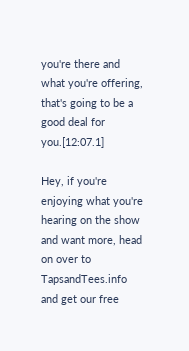you're there and what you're offering, that's going to be a good deal for you.[12:07.1]

Hey, if you're enjoying what you're hearing on the show and want more, head on over to TapsandTees.info and get our free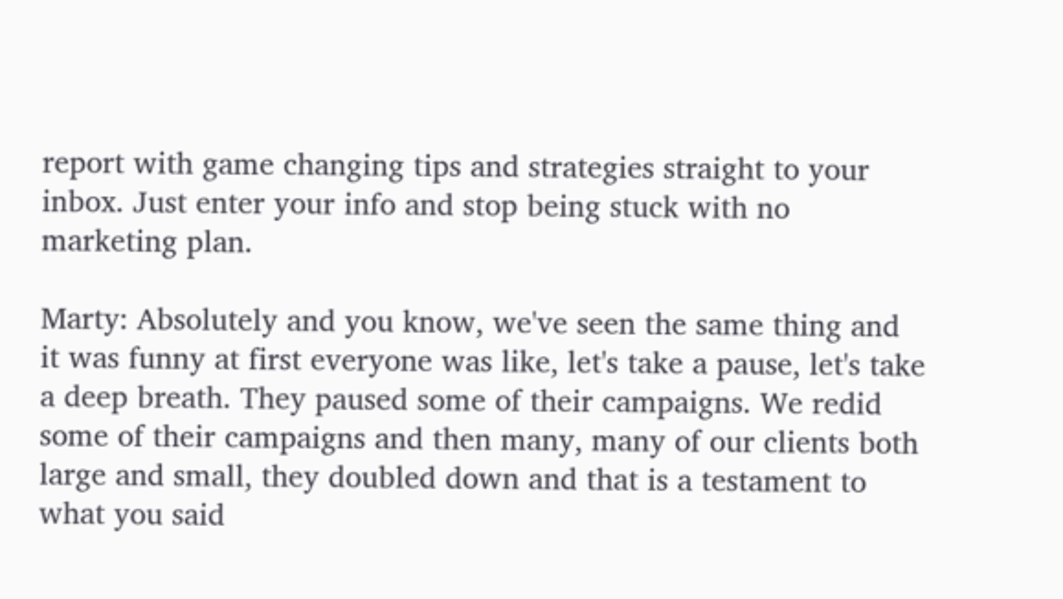report with game changing tips and strategies straight to your inbox. Just enter your info and stop being stuck with no marketing plan.

Marty: Absolutely and you know, we've seen the same thing and it was funny at first everyone was like, let's take a pause, let's take a deep breath. They paused some of their campaigns. We redid some of their campaigns and then many, many of our clients both large and small, they doubled down and that is a testament to what you said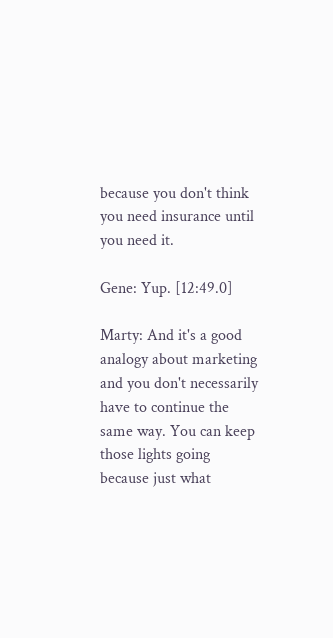because you don't think you need insurance until you need it.

Gene: Yup. [12:49.0]

Marty: And it's a good analogy about marketing and you don't necessarily have to continue the same way. You can keep those lights going because just what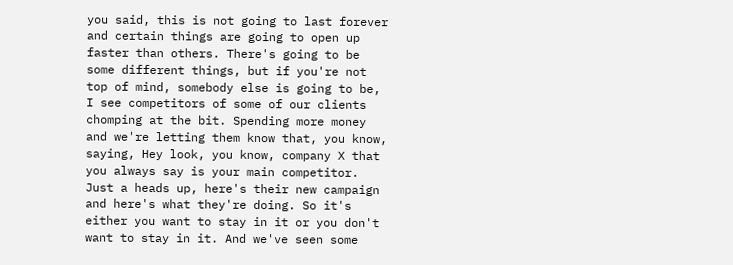you said, this is not going to last forever and certain things are going to open up faster than others. There's going to be some different things, but if you're not top of mind, somebody else is going to be, I see competitors of some of our clients chomping at the bit. Spending more money and we're letting them know that, you know, saying, Hey look, you know, company X that you always say is your main competitor. Just a heads up, here's their new campaign and here's what they're doing. So it's either you want to stay in it or you don't want to stay in it. And we've seen some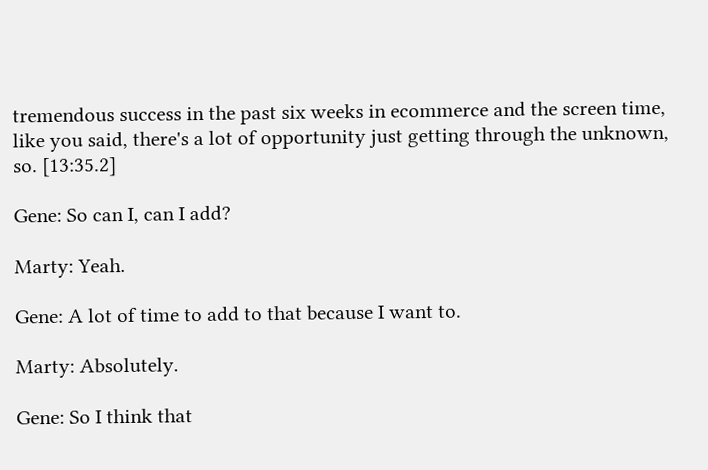tremendous success in the past six weeks in ecommerce and the screen time, like you said, there's a lot of opportunity just getting through the unknown, so. [13:35.2]

Gene: So can I, can I add?

Marty: Yeah.

Gene: A lot of time to add to that because I want to.

Marty: Absolutely.

Gene: So I think that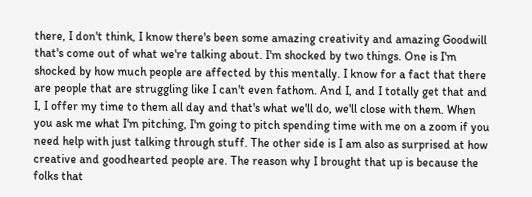there, I don't think, I know there's been some amazing creativity and amazing Goodwill that's come out of what we're talking about. I'm shocked by two things. One is I'm shocked by how much people are affected by this mentally. I know for a fact that there are people that are struggling like I can't even fathom. And I, and I totally get that and I, I offer my time to them all day and that's what we'll do, we'll close with them. When you ask me what I'm pitching, I'm going to pitch spending time with me on a zoom if you need help with just talking through stuff. The other side is I am also as surprised at how creative and goodhearted people are. The reason why I brought that up is because the folks that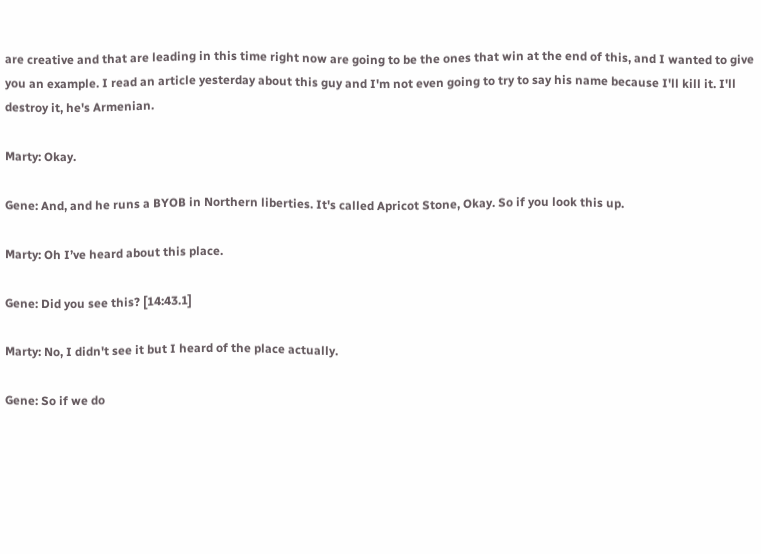are creative and that are leading in this time right now are going to be the ones that win at the end of this, and I wanted to give you an example. I read an article yesterday about this guy and I'm not even going to try to say his name because I'll kill it. I'll destroy it, he's Armenian.

Marty: Okay.

Gene: And, and he runs a BYOB in Northern liberties. It's called Apricot Stone, Okay. So if you look this up.

Marty: Oh I’ve heard about this place.

Gene: Did you see this? [14:43.1]

Marty: No, I didn't see it but I heard of the place actually.

Gene: So if we do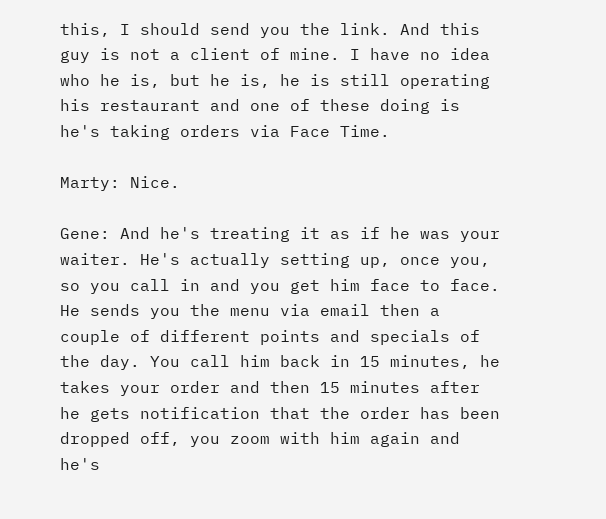this, I should send you the link. And this guy is not a client of mine. I have no idea who he is, but he is, he is still operating his restaurant and one of these doing is he's taking orders via Face Time.

Marty: Nice.

Gene: And he's treating it as if he was your waiter. He's actually setting up, once you, so you call in and you get him face to face. He sends you the menu via email then a couple of different points and specials of the day. You call him back in 15 minutes, he takes your order and then 15 minutes after he gets notification that the order has been dropped off, you zoom with him again and he's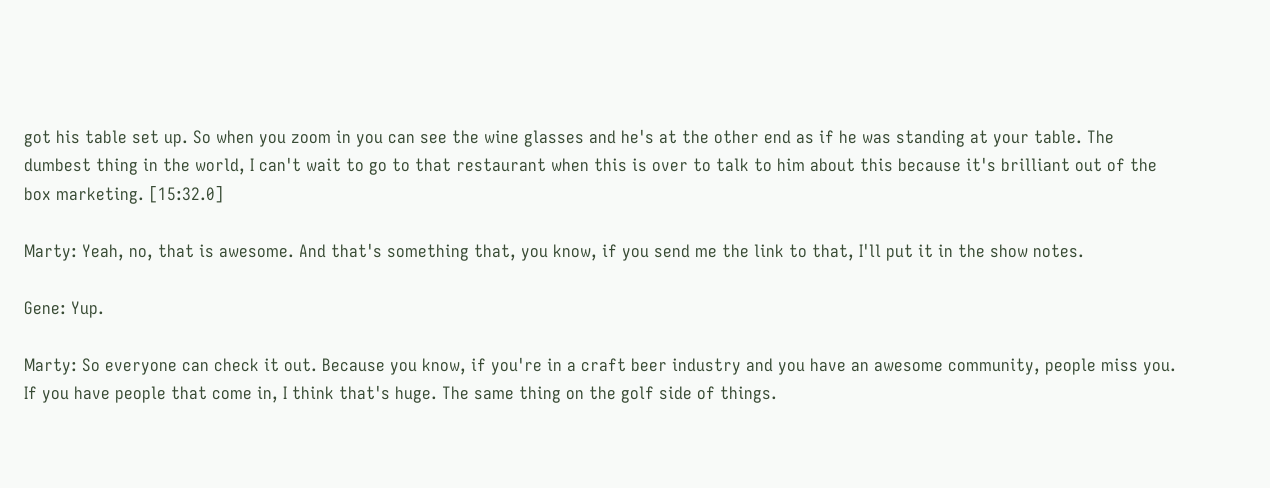got his table set up. So when you zoom in you can see the wine glasses and he's at the other end as if he was standing at your table. The dumbest thing in the world, I can't wait to go to that restaurant when this is over to talk to him about this because it's brilliant out of the box marketing. [15:32.0]

Marty: Yeah, no, that is awesome. And that's something that, you know, if you send me the link to that, I'll put it in the show notes.

Gene: Yup.

Marty: So everyone can check it out. Because you know, if you're in a craft beer industry and you have an awesome community, people miss you. If you have people that come in, I think that's huge. The same thing on the golf side of things.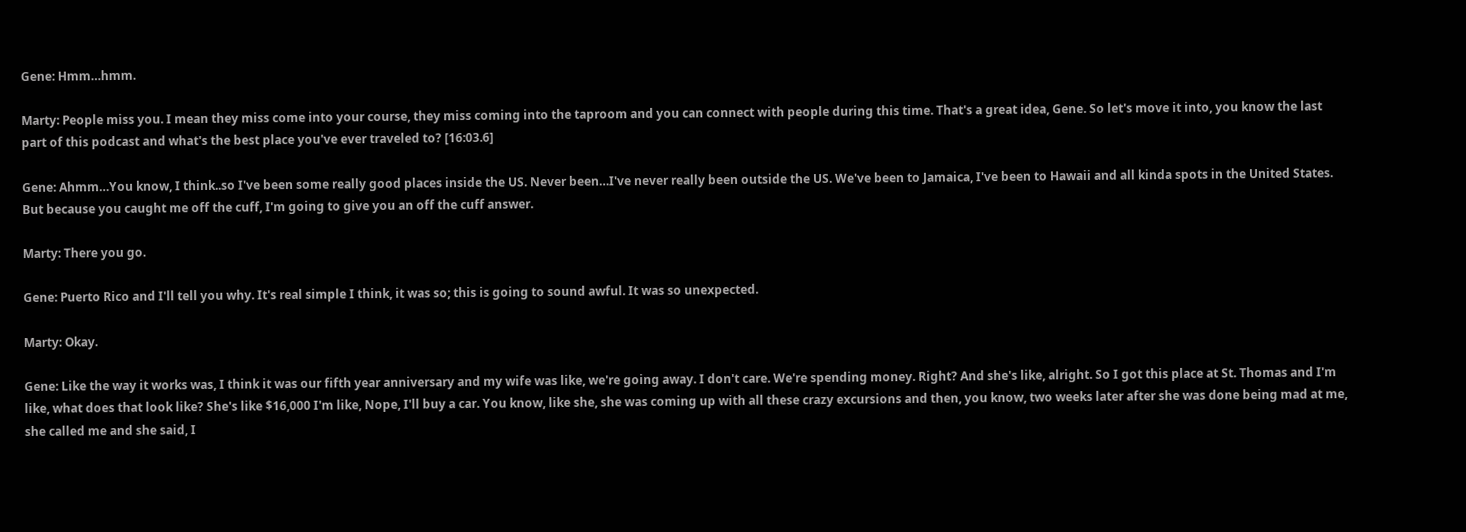Gene: Hmm…hmm.

Marty: People miss you. I mean they miss come into your course, they miss coming into the taproom and you can connect with people during this time. That's a great idea, Gene. So let's move it into, you know the last part of this podcast and what's the best place you've ever traveled to? [16:03.6]

Gene: Ahmm…You know, I think..so I've been some really good places inside the US. Never been…I've never really been outside the US. We've been to Jamaica, I've been to Hawaii and all kinda spots in the United States. But because you caught me off the cuff, I'm going to give you an off the cuff answer.

Marty: There you go.

Gene: Puerto Rico and I'll tell you why. It's real simple I think, it was so; this is going to sound awful. It was so unexpected.

Marty: Okay.

Gene: Like the way it works was, I think it was our fifth year anniversary and my wife was like, we're going away. I don't care. We're spending money. Right? And she's like, alright. So I got this place at St. Thomas and I'm like, what does that look like? She's like $16,000 I'm like, Nope, I'll buy a car. You know, like she, she was coming up with all these crazy excursions and then, you know, two weeks later after she was done being mad at me, she called me and she said, I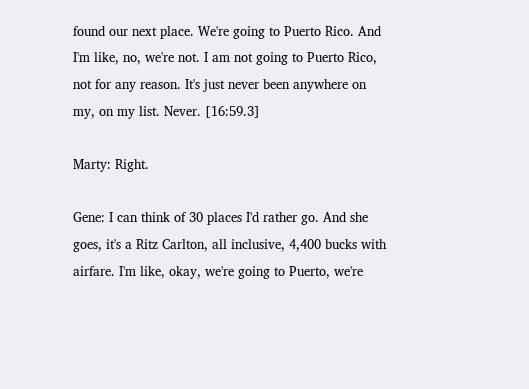found our next place. We're going to Puerto Rico. And I'm like, no, we're not. I am not going to Puerto Rico, not for any reason. It's just never been anywhere on my, on my list. Never. [16:59.3]

Marty: Right.

Gene: I can think of 30 places I'd rather go. And she goes, it's a Ritz Carlton, all inclusive, 4,400 bucks with airfare. I'm like, okay, we're going to Puerto, we're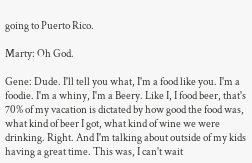going to Puerto Rico.

Marty: Oh God.

Gene: Dude. I'll tell you what, I'm a food like you. I'm a foodie. I'm a whiny, I'm a Beery. Like I, I food beer, that's 70% of my vacation is dictated by how good the food was, what kind of beer I got, what kind of wine we were drinking. Right. And I'm talking about outside of my kids having a great time. This was, I can't wait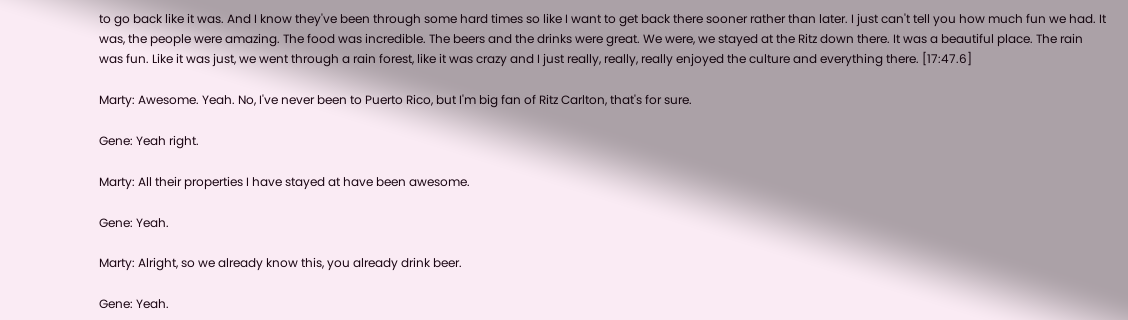to go back like it was. And I know they've been through some hard times so like I want to get back there sooner rather than later. I just can't tell you how much fun we had. It was, the people were amazing. The food was incredible. The beers and the drinks were great. We were, we stayed at the Ritz down there. It was a beautiful place. The rain was fun. Like it was just, we went through a rain forest, like it was crazy and I just really, really, really enjoyed the culture and everything there. [17:47.6]

Marty: Awesome. Yeah. No, I've never been to Puerto Rico, but I'm big fan of Ritz Carlton, that's for sure.

Gene: Yeah right.

Marty: All their properties I have stayed at have been awesome.

Gene: Yeah.

Marty: Alright, so we already know this, you already drink beer.

Gene: Yeah.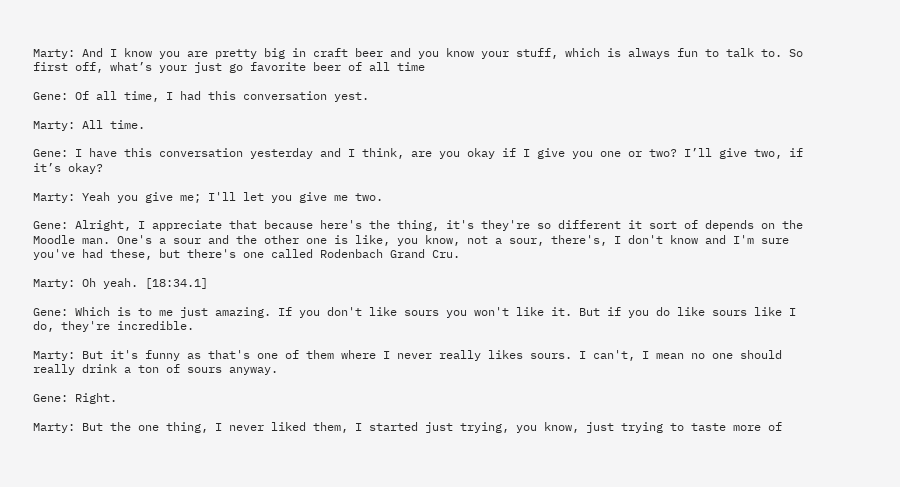Marty: And I know you are pretty big in craft beer and you know your stuff, which is always fun to talk to. So first off, what’s your just go favorite beer of all time

Gene: Of all time, I had this conversation yest.

Marty: All time.

Gene: I have this conversation yesterday and I think, are you okay if I give you one or two? I’ll give two, if it’s okay?

Marty: Yeah you give me; I'll let you give me two.

Gene: Alright, I appreciate that because here's the thing, it's they're so different it sort of depends on the Moodle man. One's a sour and the other one is like, you know, not a sour, there's, I don't know and I'm sure you've had these, but there's one called Rodenbach Grand Cru.

Marty: Oh yeah. [18:34.1]

Gene: Which is to me just amazing. If you don't like sours you won't like it. But if you do like sours like I do, they're incredible.

Marty: But it's funny as that's one of them where I never really likes sours. I can't, I mean no one should really drink a ton of sours anyway.

Gene: Right.

Marty: But the one thing, I never liked them, I started just trying, you know, just trying to taste more of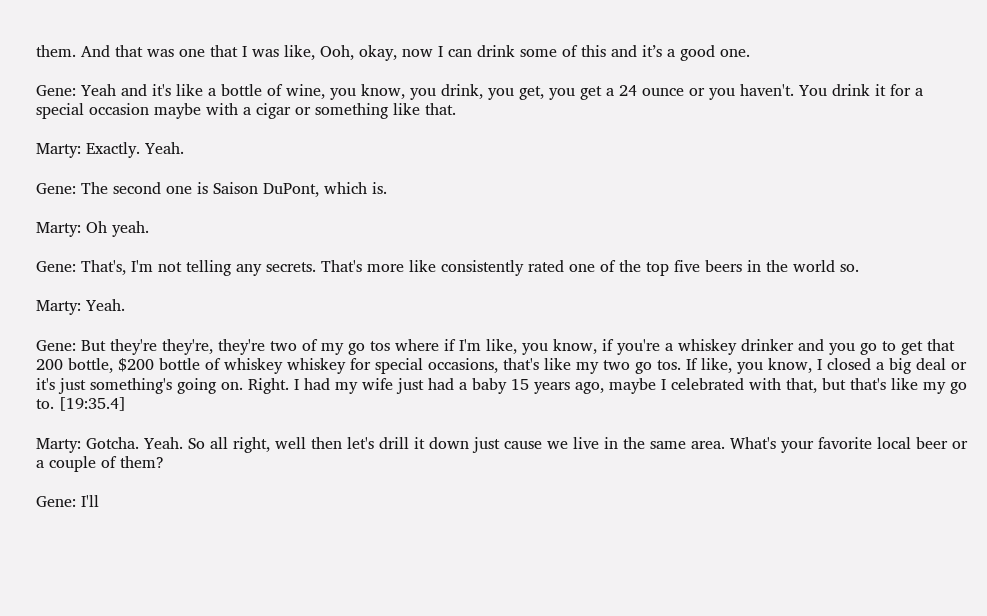them. And that was one that I was like, Ooh, okay, now I can drink some of this and it’s a good one.

Gene: Yeah and it's like a bottle of wine, you know, you drink, you get, you get a 24 ounce or you haven't. You drink it for a special occasion maybe with a cigar or something like that.

Marty: Exactly. Yeah.

Gene: The second one is Saison DuPont, which is.

Marty: Oh yeah.

Gene: That's, I'm not telling any secrets. That's more like consistently rated one of the top five beers in the world so.

Marty: Yeah.

Gene: But they're they're, they're two of my go tos where if I'm like, you know, if you're a whiskey drinker and you go to get that 200 bottle, $200 bottle of whiskey whiskey for special occasions, that's like my two go tos. If like, you know, I closed a big deal or it's just something's going on. Right. I had my wife just had a baby 15 years ago, maybe I celebrated with that, but that's like my go to. [19:35.4]

Marty: Gotcha. Yeah. So all right, well then let's drill it down just cause we live in the same area. What's your favorite local beer or a couple of them?

Gene: I'll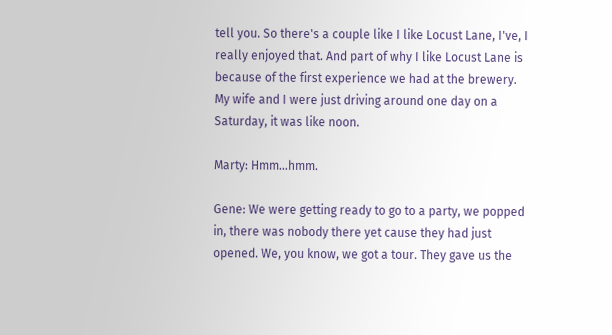tell you. So there's a couple like I like Locust Lane, I've, I really enjoyed that. And part of why I like Locust Lane is because of the first experience we had at the brewery. My wife and I were just driving around one day on a Saturday, it was like noon.

Marty: Hmm…hmm.

Gene: We were getting ready to go to a party, we popped in, there was nobody there yet cause they had just opened. We, you know, we got a tour. They gave us the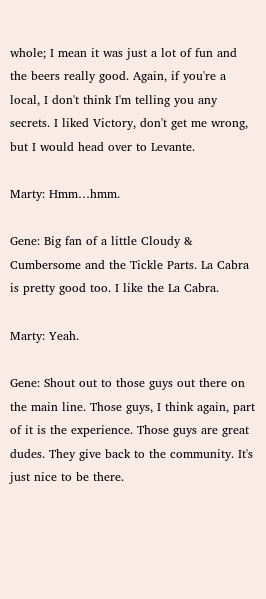whole; I mean it was just a lot of fun and the beers really good. Again, if you're a local, I don't think I'm telling you any secrets. I liked Victory, don't get me wrong, but I would head over to Levante.

Marty: Hmm…hmm.

Gene: Big fan of a little Cloudy & Cumbersome and the Tickle Parts. La Cabra is pretty good too. I like the La Cabra.

Marty: Yeah.

Gene: Shout out to those guys out there on the main line. Those guys, I think again, part of it is the experience. Those guys are great dudes. They give back to the community. It's just nice to be there.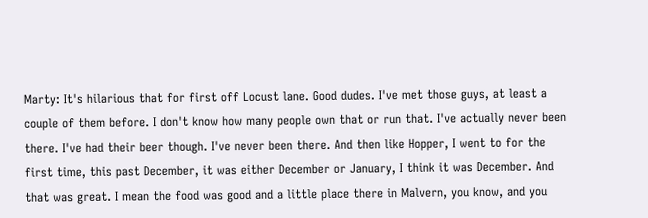Marty: It's hilarious that for first off Locust lane. Good dudes. I've met those guys, at least a couple of them before. I don't know how many people own that or run that. I've actually never been there. I've had their beer though. I've never been there. And then like Hopper, I went to for the first time, this past December, it was either December or January, I think it was December. And that was great. I mean the food was good and a little place there in Malvern, you know, and you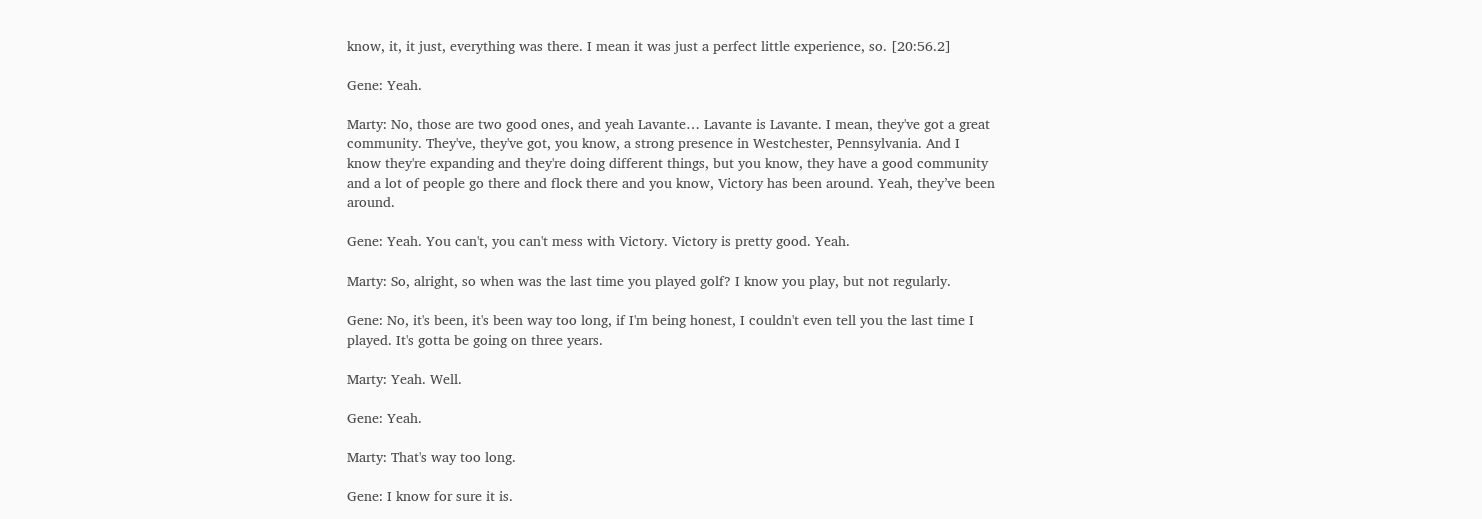know, it, it just, everything was there. I mean it was just a perfect little experience, so. [20:56.2]

Gene: Yeah.

Marty: No, those are two good ones, and yeah Lavante… Lavante is Lavante. I mean, they've got a great community. They've, they've got, you know, a strong presence in Westchester, Pennsylvania. And I know they're expanding and they're doing different things, but you know, they have a good community and a lot of people go there and flock there and you know, Victory has been around. Yeah, they’ve been around.

Gene: Yeah. You can't, you can't mess with Victory. Victory is pretty good. Yeah.

Marty: So, alright, so when was the last time you played golf? I know you play, but not regularly.

Gene: No, it's been, it's been way too long, if I'm being honest, I couldn't even tell you the last time I played. It's gotta be going on three years.

Marty: Yeah. Well.

Gene: Yeah.

Marty: That's way too long.

Gene: I know for sure it is.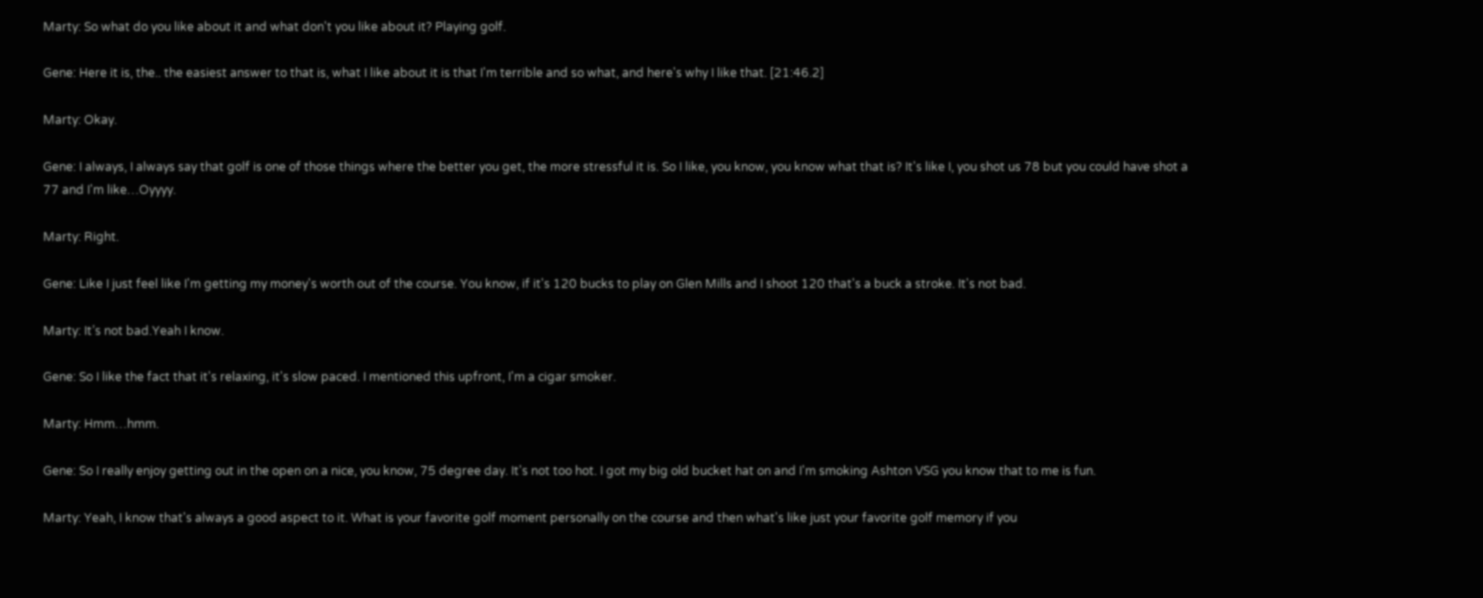Marty: So what do you like about it and what don't you like about it? Playing golf.

Gene: Here it is, the.. the easiest answer to that is, what I like about it is that I'm terrible and so what, and here's why I like that. [21:46.2]

Marty: Okay.

Gene: I always, I always say that golf is one of those things where the better you get, the more stressful it is. So I like, you know, you know what that is? It's like I, you shot us 78 but you could have shot a 77 and I'm like…Oyyyy.

Marty: Right.

Gene: Like I just feel like I'm getting my money's worth out of the course. You know, if it's 120 bucks to play on Glen Mills and I shoot 120 that's a buck a stroke. It's not bad.

Marty: It’s not bad.Yeah I know.

Gene: So I like the fact that it's relaxing, it's slow paced. I mentioned this upfront, I'm a cigar smoker.

Marty: Hmm…hmm.

Gene: So I really enjoy getting out in the open on a nice, you know, 75 degree day. It's not too hot. I got my big old bucket hat on and I'm smoking Ashton VSG you know that to me is fun.

Marty: Yeah, I know that's always a good aspect to it. What is your favorite golf moment personally on the course and then what's like just your favorite golf memory if you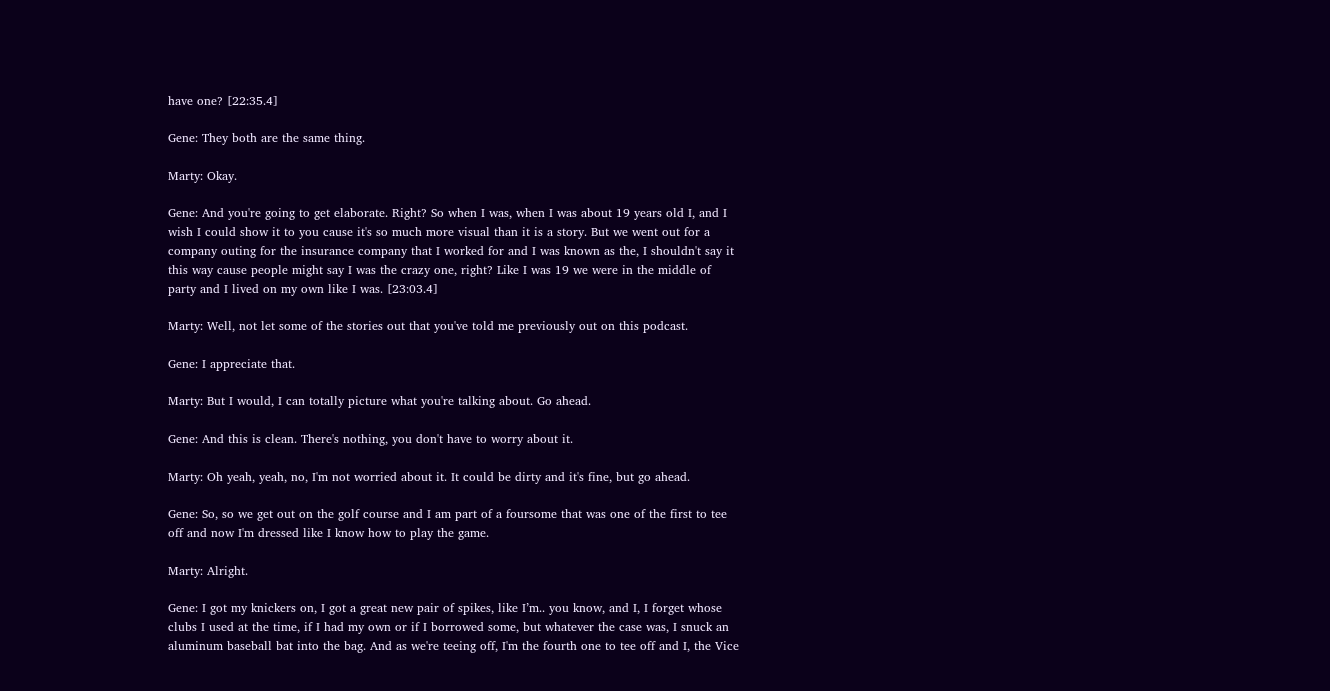have one? [22:35.4]

Gene: They both are the same thing.

Marty: Okay.

Gene: And you're going to get elaborate. Right? So when I was, when I was about 19 years old I, and I wish I could show it to you cause it's so much more visual than it is a story. But we went out for a company outing for the insurance company that I worked for and I was known as the, I shouldn't say it this way cause people might say I was the crazy one, right? Like I was 19 we were in the middle of party and I lived on my own like I was. [23:03.4]

Marty: Well, not let some of the stories out that you've told me previously out on this podcast.

Gene: I appreciate that.

Marty: But I would, I can totally picture what you're talking about. Go ahead.

Gene: And this is clean. There's nothing, you don't have to worry about it.

Marty: Oh yeah, yeah, no, I'm not worried about it. It could be dirty and it's fine, but go ahead.

Gene: So, so we get out on the golf course and I am part of a foursome that was one of the first to tee off and now I'm dressed like I know how to play the game.

Marty: Alright.

Gene: I got my knickers on, I got a great new pair of spikes, like I’m.. you know, and I, I forget whose clubs I used at the time, if I had my own or if I borrowed some, but whatever the case was, I snuck an aluminum baseball bat into the bag. And as we're teeing off, I'm the fourth one to tee off and I, the Vice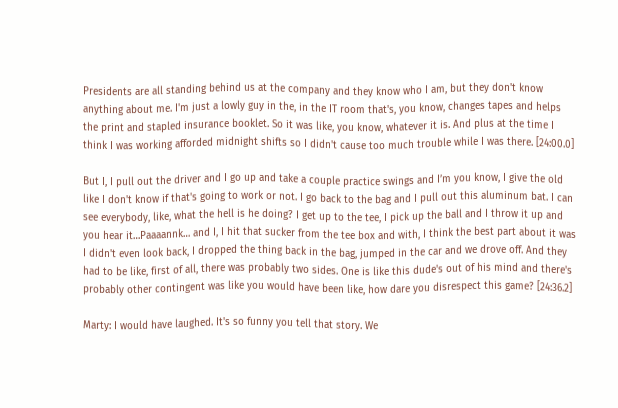Presidents are all standing behind us at the company and they know who I am, but they don't know anything about me. I'm just a lowly guy in the, in the IT room that's, you know, changes tapes and helps the print and stapled insurance booklet. So it was like, you know, whatever it is. And plus at the time I think I was working afforded midnight shifts so I didn't cause too much trouble while I was there. [24:00.0]

But I, I pull out the driver and I go up and take a couple practice swings and I’m you know, I give the old like I don't know if that's going to work or not. I go back to the bag and I pull out this aluminum bat. I can see everybody, like, what the hell is he doing? I get up to the tee, I pick up the ball and I throw it up and you hear it…Paaaannk… and I, I hit that sucker from the tee box and with, I think the best part about it was I didn't even look back, I dropped the thing back in the bag, jumped in the car and we drove off. And they had to be like, first of all, there was probably two sides. One is like this dude's out of his mind and there's probably other contingent was like you would have been like, how dare you disrespect this game? [24:36.2]

Marty: I would have laughed. It's so funny you tell that story. We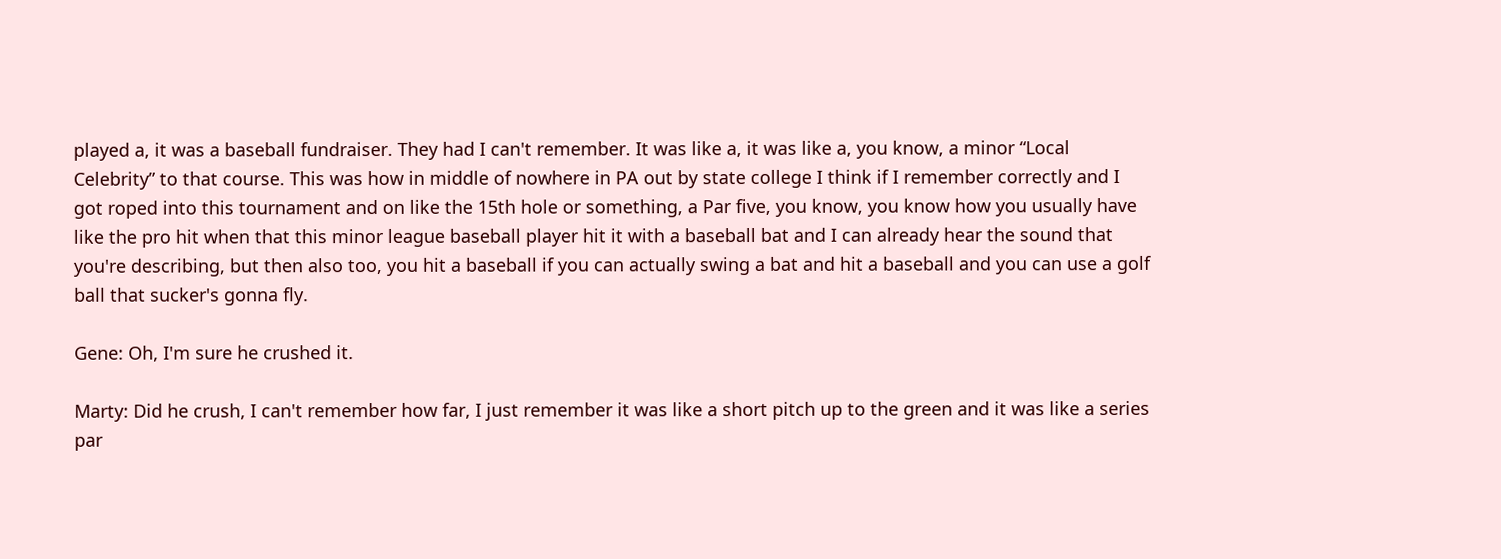played a, it was a baseball fundraiser. They had I can't remember. It was like a, it was like a, you know, a minor “Local Celebrity” to that course. This was how in middle of nowhere in PA out by state college I think if I remember correctly and I got roped into this tournament and on like the 15th hole or something, a Par five, you know, you know how you usually have like the pro hit when that this minor league baseball player hit it with a baseball bat and I can already hear the sound that you're describing, but then also too, you hit a baseball if you can actually swing a bat and hit a baseball and you can use a golf ball that sucker's gonna fly.

Gene: Oh, I'm sure he crushed it.

Marty: Did he crush, I can't remember how far, I just remember it was like a short pitch up to the green and it was like a series par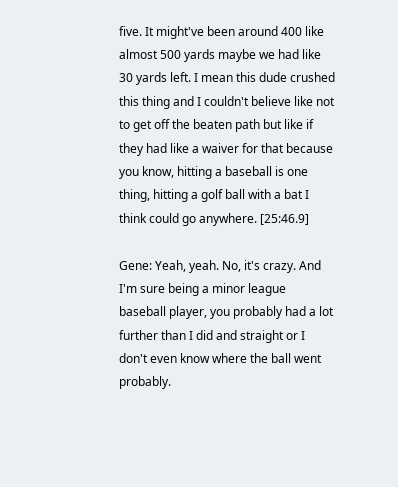five. It might've been around 400 like almost 500 yards maybe we had like 30 yards left. I mean this dude crushed this thing and I couldn't believe like not to get off the beaten path but like if they had like a waiver for that because you know, hitting a baseball is one thing, hitting a golf ball with a bat I think could go anywhere. [25:46.9]

Gene: Yeah, yeah. No, it's crazy. And I'm sure being a minor league baseball player, you probably had a lot further than I did and straight or I don't even know where the ball went probably.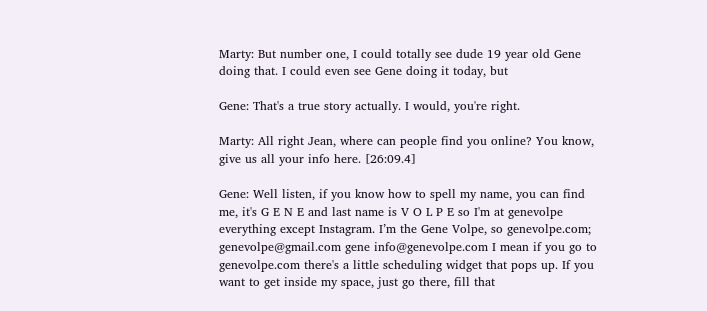Marty: But number one, I could totally see dude 19 year old Gene doing that. I could even see Gene doing it today, but

Gene: That's a true story actually. I would, you're right.

Marty: All right Jean, where can people find you online? You know, give us all your info here. [26:09.4]

Gene: Well listen, if you know how to spell my name, you can find me, it's G E N E and last name is V O L P E so I'm at genevolpe everything except Instagram. I’m the Gene Volpe, so genevolpe.com; genevolpe@gmail.com gene info@genevolpe.com I mean if you go to genevolpe.com there's a little scheduling widget that pops up. If you want to get inside my space, just go there, fill that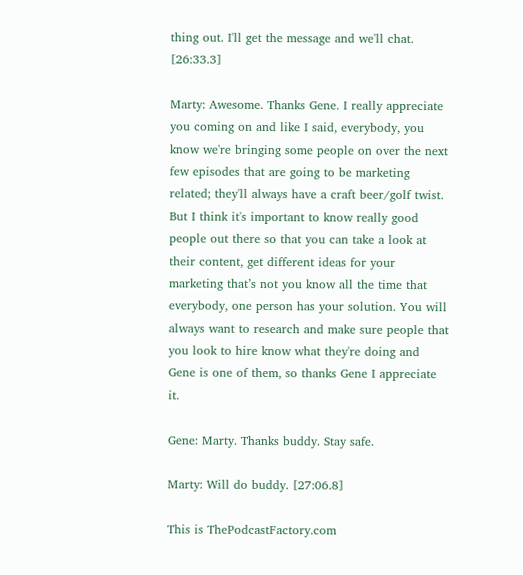thing out. I'll get the message and we'll chat. [26:33.3]

Marty: Awesome. Thanks Gene. I really appreciate you coming on and like I said, everybody, you know we're bringing some people on over the next few episodes that are going to be marketing related; they'll always have a craft beer/golf twist. But I think it's important to know really good people out there so that you can take a look at their content, get different ideas for your marketing that’s not you know all the time that everybody, one person has your solution. You will always want to research and make sure people that you look to hire know what they're doing and Gene is one of them, so thanks Gene I appreciate it.

Gene: Marty. Thanks buddy. Stay safe.

Marty: Will do buddy. [27:06.8]

This is ThePodcastFactory.com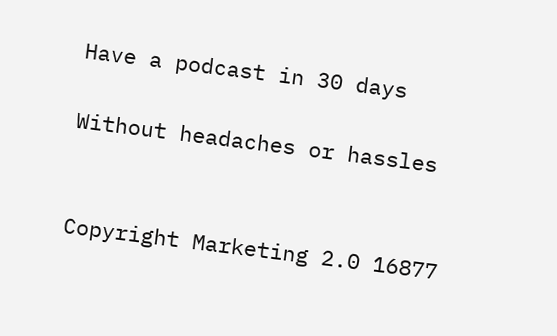Have a podcast in 30 days

Without headaches or hassles


Copyright Marketing 2.0 16877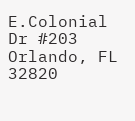E.Colonial Dr #203 Orlando, FL 32820